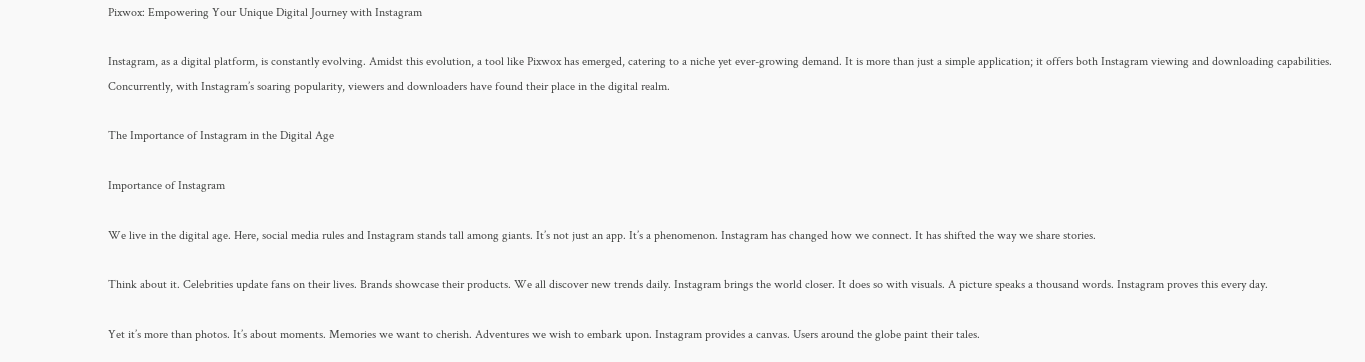Pixwox: Empowering Your Unique Digital Journey with Instagram

Instagram, as a digital platform, is constantly evolving. Amidst this evolution, a tool like Pixwox has emerged, catering to a niche yet ever-growing demand. It is more than just a simple application; it offers both Instagram viewing and downloading capabilities. Concurrently, with Instagram’s soaring popularity, viewers and downloaders have found their place in the digital realm.

The Importance of Instagram in the Digital Age

Importance of Instagram

We live in the digital age. Here, social media rules and Instagram stands tall among giants. It’s not just an app. It’s a phenomenon. Instagram has changed how we connect. It has shifted the way we share stories.

Think about it. Celebrities update fans on their lives. Brands showcase their products. We all discover new trends daily. Instagram brings the world closer. It does so with visuals. A picture speaks a thousand words. Instagram proves this every day.

Yet it’s more than photos. It’s about moments. Memories we want to cherish. Adventures we wish to embark upon. Instagram provides a canvas. Users around the globe paint their tales.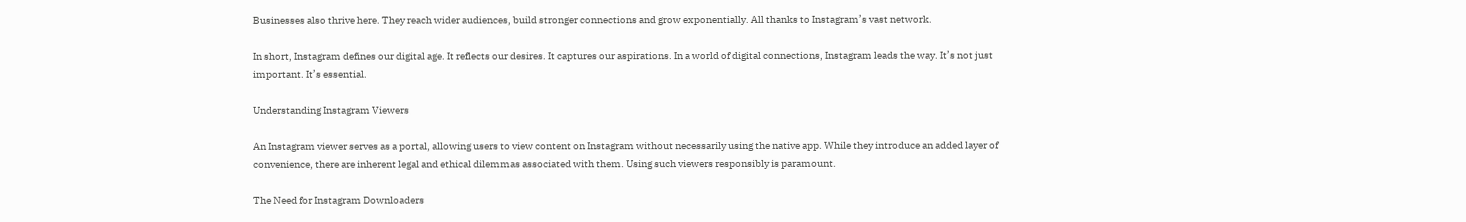Businesses also thrive here. They reach wider audiences, build stronger connections and grow exponentially. All thanks to Instagram’s vast network.

In short, Instagram defines our digital age. It reflects our desires. It captures our aspirations. In a world of digital connections, Instagram leads the way. It’s not just important. It’s essential.

Understanding Instagram Viewers

An Instagram viewer serves as a portal, allowing users to view content on Instagram without necessarily using the native app. While they introduce an added layer of convenience, there are inherent legal and ethical dilemmas associated with them. Using such viewers responsibly is paramount.

The Need for Instagram Downloaders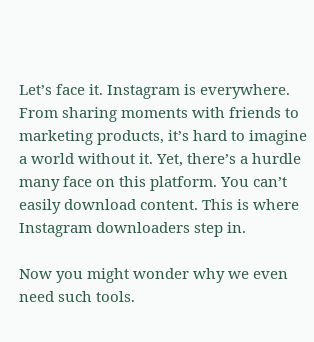Let’s face it. Instagram is everywhere. From sharing moments with friends to marketing products, it’s hard to imagine a world without it. Yet, there’s a hurdle many face on this platform. You can’t easily download content. This is where Instagram downloaders step in.

Now you might wonder why we even need such tools.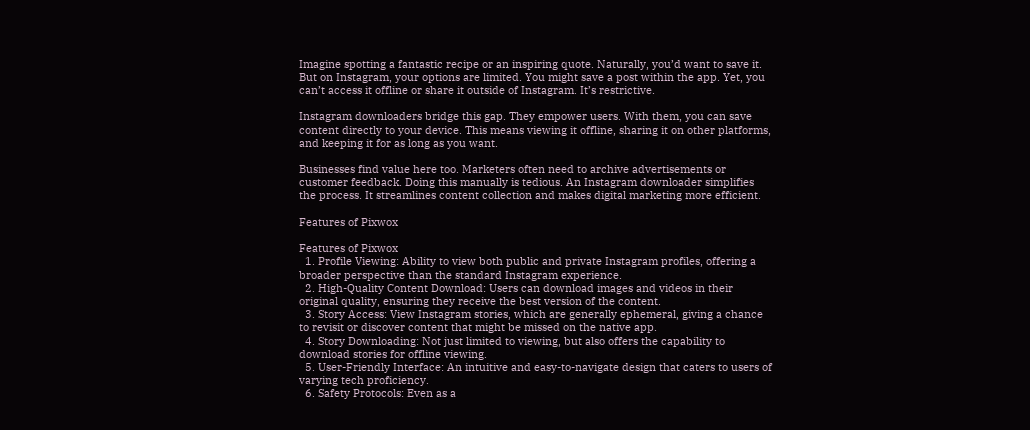Imagine spotting a fantastic recipe or an inspiring quote. Naturally, you’d want to save it. But on Instagram, your options are limited. You might save a post within the app. Yet, you can’t access it offline or share it outside of Instagram. It’s restrictive.

Instagram downloaders bridge this gap. They empower users. With them, you can save content directly to your device. This means viewing it offline, sharing it on other platforms, and keeping it for as long as you want.

Businesses find value here too. Marketers often need to archive advertisements or customer feedback. Doing this manually is tedious. An Instagram downloader simplifies the process. It streamlines content collection and makes digital marketing more efficient.

Features of Pixwox

Features of Pixwox
  1. Profile Viewing: Ability to view both public and private Instagram profiles, offering a broader perspective than the standard Instagram experience.
  2. High-Quality Content Download: Users can download images and videos in their original quality, ensuring they receive the best version of the content.
  3. Story Access: View Instagram stories, which are generally ephemeral, giving a chance to revisit or discover content that might be missed on the native app.
  4. Story Downloading: Not just limited to viewing, but also offers the capability to download stories for offline viewing.
  5. User-Friendly Interface: An intuitive and easy-to-navigate design that caters to users of varying tech proficiency.
  6. Safety Protocols: Even as a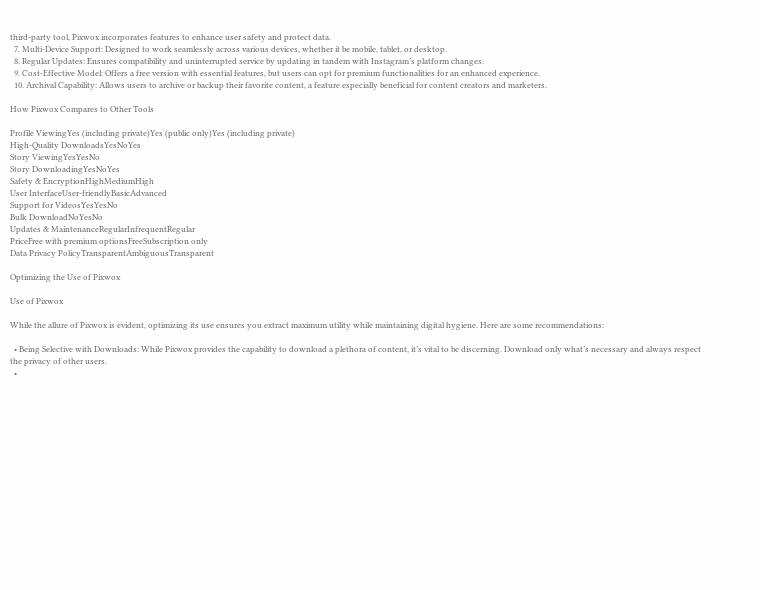third-party tool, Pixwox incorporates features to enhance user safety and protect data.
  7. Multi-Device Support: Designed to work seamlessly across various devices, whether it be mobile, tablet, or desktop.
  8. Regular Updates: Ensures compatibility and uninterrupted service by updating in tandem with Instagram’s platform changes.
  9. Cost-Effective Model: Offers a free version with essential features, but users can opt for premium functionalities for an enhanced experience.
  10. Archival Capability: Allows users to archive or backup their favorite content, a feature especially beneficial for content creators and marketers.

How Pixwox Compares to Other Tools

Profile ViewingYes (including private)Yes (public only)Yes (including private)
High-Quality DownloadsYesNoYes
Story ViewingYesYesNo
Story DownloadingYesNoYes
Safety & EncryptionHighMediumHigh
User InterfaceUser-friendlyBasicAdvanced
Support for VideosYesYesNo
Bulk DownloadNoYesNo
Updates & MaintenanceRegularInfrequentRegular
PriceFree with premium optionsFreeSubscription only
Data Privacy PolicyTransparentAmbiguousTransparent

Optimizing the Use of Pixwox

Use of Pixwox

While the allure of Pixwox is evident, optimizing its use ensures you extract maximum utility while maintaining digital hygiene. Here are some recommendations:

  • Being Selective with Downloads: While Pixwox provides the capability to download a plethora of content, it’s vital to be discerning. Download only what’s necessary and always respect the privacy of other users.
  •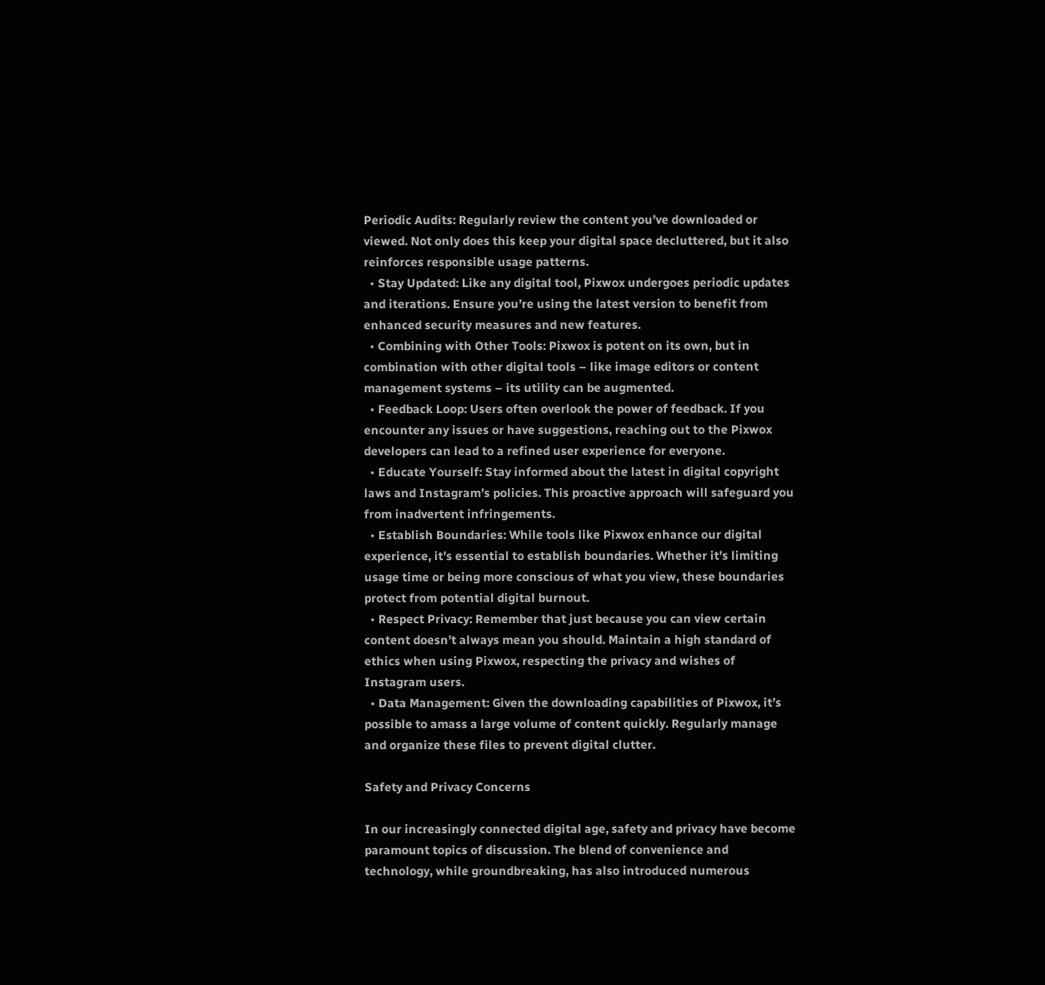Periodic Audits: Regularly review the content you’ve downloaded or viewed. Not only does this keep your digital space decluttered, but it also reinforces responsible usage patterns.
  • Stay Updated: Like any digital tool, Pixwox undergoes periodic updates and iterations. Ensure you’re using the latest version to benefit from enhanced security measures and new features.
  • Combining with Other Tools: Pixwox is potent on its own, but in combination with other digital tools – like image editors or content management systems – its utility can be augmented.
  • Feedback Loop: Users often overlook the power of feedback. If you encounter any issues or have suggestions, reaching out to the Pixwox developers can lead to a refined user experience for everyone.
  • Educate Yourself: Stay informed about the latest in digital copyright laws and Instagram’s policies. This proactive approach will safeguard you from inadvertent infringements.
  • Establish Boundaries: While tools like Pixwox enhance our digital experience, it’s essential to establish boundaries. Whether it’s limiting usage time or being more conscious of what you view, these boundaries protect from potential digital burnout.
  • Respect Privacy: Remember that just because you can view certain content doesn’t always mean you should. Maintain a high standard of ethics when using Pixwox, respecting the privacy and wishes of Instagram users.
  • Data Management: Given the downloading capabilities of Pixwox, it’s possible to amass a large volume of content quickly. Regularly manage and organize these files to prevent digital clutter.

Safety and Privacy Concerns

In our increasingly connected digital age, safety and privacy have become paramount topics of discussion. The blend of convenience and technology, while groundbreaking, has also introduced numerous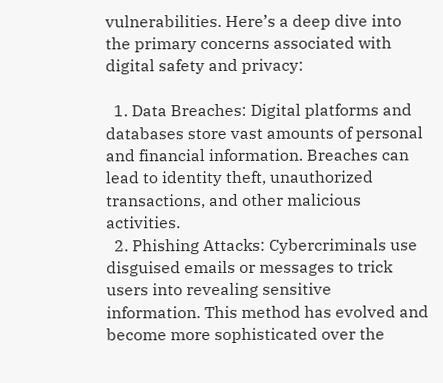vulnerabilities. Here’s a deep dive into the primary concerns associated with digital safety and privacy:

  1. Data Breaches: Digital platforms and databases store vast amounts of personal and financial information. Breaches can lead to identity theft, unauthorized transactions, and other malicious activities.
  2. Phishing Attacks: Cybercriminals use disguised emails or messages to trick users into revealing sensitive information. This method has evolved and become more sophisticated over the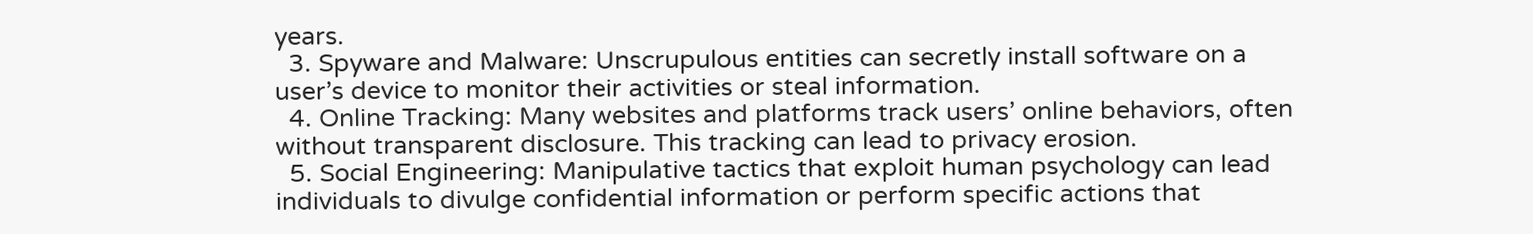years.
  3. Spyware and Malware: Unscrupulous entities can secretly install software on a user’s device to monitor their activities or steal information.
  4. Online Tracking: Many websites and platforms track users’ online behaviors, often without transparent disclosure. This tracking can lead to privacy erosion.
  5. Social Engineering: Manipulative tactics that exploit human psychology can lead individuals to divulge confidential information or perform specific actions that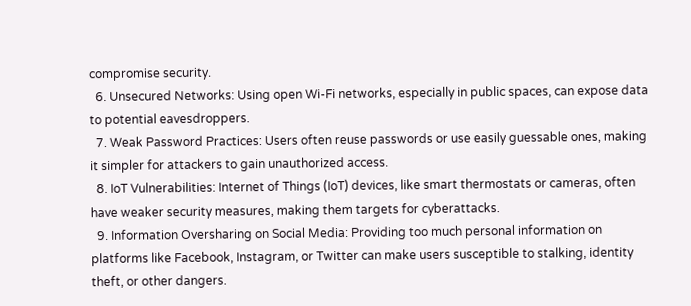compromise security.
  6. Unsecured Networks: Using open Wi-Fi networks, especially in public spaces, can expose data to potential eavesdroppers.
  7. Weak Password Practices: Users often reuse passwords or use easily guessable ones, making it simpler for attackers to gain unauthorized access.
  8. IoT Vulnerabilities: Internet of Things (IoT) devices, like smart thermostats or cameras, often have weaker security measures, making them targets for cyberattacks.
  9. Information Oversharing on Social Media: Providing too much personal information on platforms like Facebook, Instagram, or Twitter can make users susceptible to stalking, identity theft, or other dangers.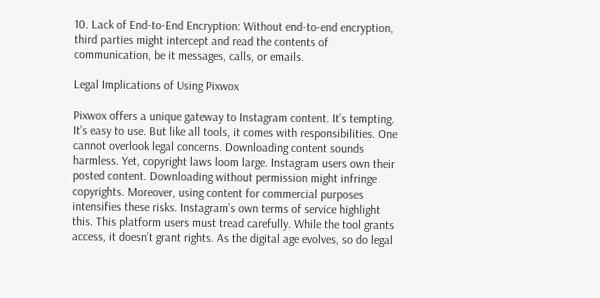10. Lack of End-to-End Encryption: Without end-to-end encryption, third parties might intercept and read the contents of communication, be it messages, calls, or emails.

Legal Implications of Using Pixwox

Pixwox offers a unique gateway to Instagram content. It’s tempting. It’s easy to use. But like all tools, it comes with responsibilities. One cannot overlook legal concerns. Downloading content sounds harmless. Yet, copyright laws loom large. Instagram users own their posted content. Downloading without permission might infringe copyrights. Moreover, using content for commercial purposes intensifies these risks. Instagram’s own terms of service highlight this. This platform users must tread carefully. While the tool grants access, it doesn’t grant rights. As the digital age evolves, so do legal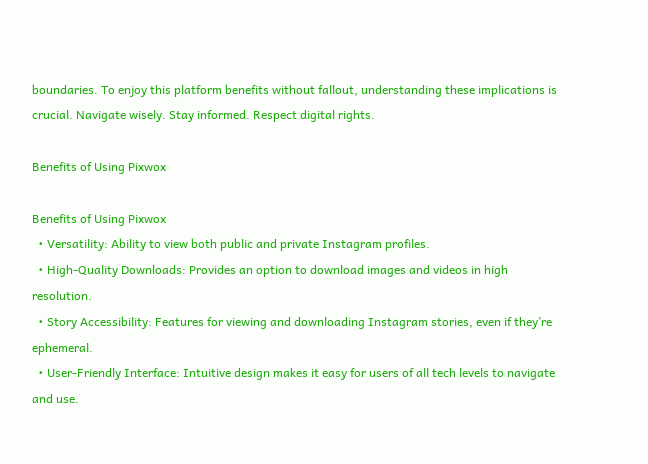boundaries. To enjoy this platform benefits without fallout, understanding these implications is crucial. Navigate wisely. Stay informed. Respect digital rights.

Benefits of Using Pixwox

Benefits of Using Pixwox
  • Versatility: Ability to view both public and private Instagram profiles.
  • High-Quality Downloads: Provides an option to download images and videos in high resolution.
  • Story Accessibility: Features for viewing and downloading Instagram stories, even if they’re ephemeral.
  • User-Friendly Interface: Intuitive design makes it easy for users of all tech levels to navigate and use.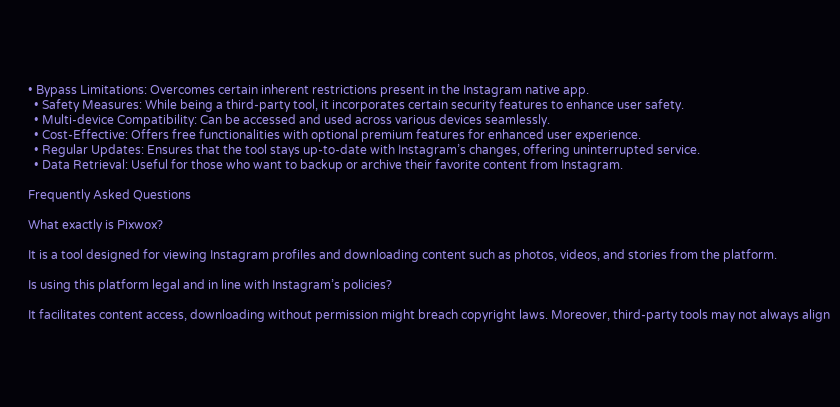• Bypass Limitations: Overcomes certain inherent restrictions present in the Instagram native app.
  • Safety Measures: While being a third-party tool, it incorporates certain security features to enhance user safety.
  • Multi-device Compatibility: Can be accessed and used across various devices seamlessly.
  • Cost-Effective: Offers free functionalities with optional premium features for enhanced user experience.
  • Regular Updates: Ensures that the tool stays up-to-date with Instagram’s changes, offering uninterrupted service.
  • Data Retrieval: Useful for those who want to backup or archive their favorite content from Instagram.

Frequently Asked Questions

What exactly is Pixwox?

It is a tool designed for viewing Instagram profiles and downloading content such as photos, videos, and stories from the platform.

Is using this platform legal and in line with Instagram’s policies?

It facilitates content access, downloading without permission might breach copyright laws. Moreover, third-party tools may not always align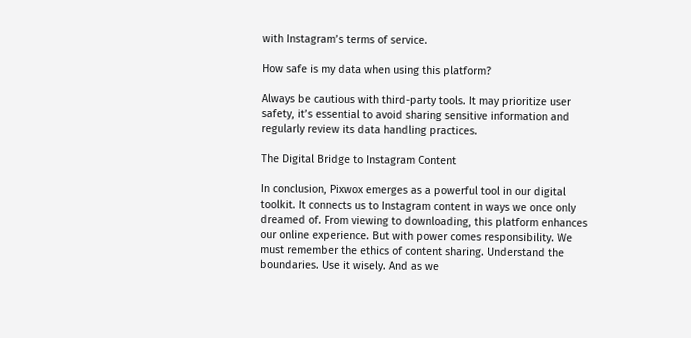with Instagram’s terms of service.

How safe is my data when using this platform?

Always be cautious with third-party tools. It may prioritize user safety, it’s essential to avoid sharing sensitive information and regularly review its data handling practices.

The Digital Bridge to Instagram Content

In conclusion, Pixwox emerges as a powerful tool in our digital toolkit. It connects us to Instagram content in ways we once only dreamed of. From viewing to downloading, this platform enhances our online experience. But with power comes responsibility. We must remember the ethics of content sharing. Understand the boundaries. Use it wisely. And as we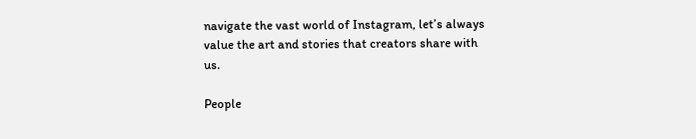navigate the vast world of Instagram, let’s always value the art and stories that creators share with us.

People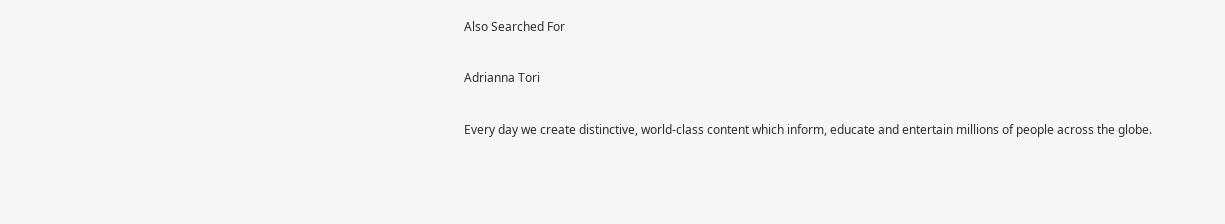Also Searched For

Adrianna Tori

Every day we create distinctive, world-class content which inform, educate and entertain millions of people across the globe.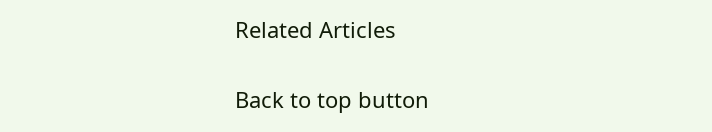Related Articles

Back to top button